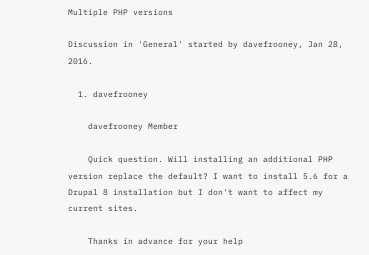Multiple PHP versions

Discussion in 'General' started by davefrooney, Jan 28, 2016.

  1. davefrooney

    davefrooney Member

    Quick question. Will installing an additional PHP version replace the default? I want to install 5.6 for a Drupal 8 installation but I don't want to affect my current sites.

    Thanks in advance for your help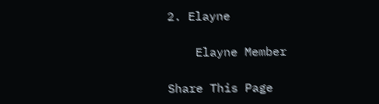2. Elayne

    Elayne Member

Share This Page